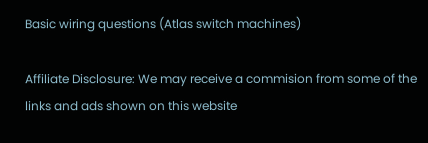Basic wiring questions (Atlas switch machines)

Affiliate Disclosure: We may receive a commision from some of the links and ads shown on this website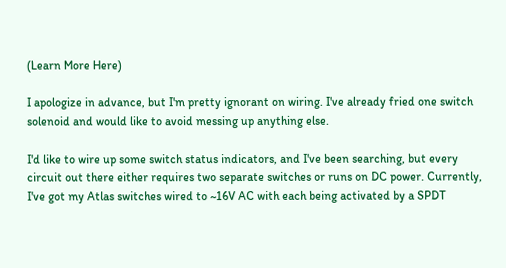(Learn More Here)

I apologize in advance, but I'm pretty ignorant on wiring. I've already fried one switch solenoid and would like to avoid messing up anything else.

I'd like to wire up some switch status indicators, and I've been searching, but every circuit out there either requires two separate switches or runs on DC power. Currently, I've got my Atlas switches wired to ~16V AC with each being activated by a SPDT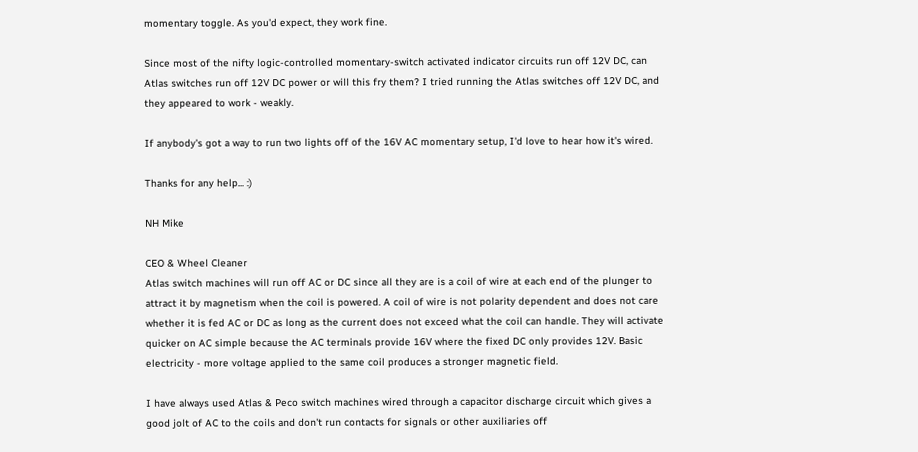momentary toggle. As you'd expect, they work fine.

Since most of the nifty logic-controlled momentary-switch activated indicator circuits run off 12V DC, can Atlas switches run off 12V DC power or will this fry them? I tried running the Atlas switches off 12V DC, and they appeared to work - weakly.

If anybody's got a way to run two lights off of the 16V AC momentary setup, I'd love to hear how it's wired.

Thanks for any help... :)

NH Mike

CEO & Wheel Cleaner
Atlas switch machines will run off AC or DC since all they are is a coil of wire at each end of the plunger to attract it by magnetism when the coil is powered. A coil of wire is not polarity dependent and does not care whether it is fed AC or DC as long as the current does not exceed what the coil can handle. They will activate quicker on AC simple because the AC terminals provide 16V where the fixed DC only provides 12V. Basic electricity - more voltage applied to the same coil produces a stronger magnetic field.

I have always used Atlas & Peco switch machines wired through a capacitor discharge circuit which gives a good jolt of AC to the coils and don't run contacts for signals or other auxiliaries off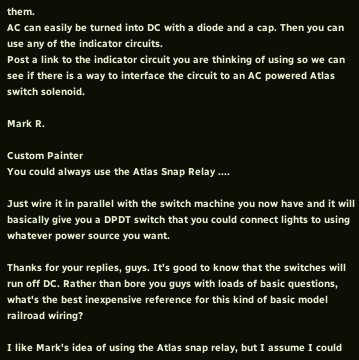them.
AC can easily be turned into DC with a diode and a cap. Then you can use any of the indicator circuits.
Post a link to the indicator circuit you are thinking of using so we can see if there is a way to interface the circuit to an AC powered Atlas switch solenoid.

Mark R.

Custom Painter
You could always use the Atlas Snap Relay ....

Just wire it in parallel with the switch machine you now have and it will basically give you a DPDT switch that you could connect lights to using whatever power source you want.

Thanks for your replies, guys. It's good to know that the switches will run off DC. Rather than bore you guys with loads of basic questions, what's the best inexpensive reference for this kind of basic model railroad wiring?

I like Mark's idea of using the Atlas snap relay, but I assume I could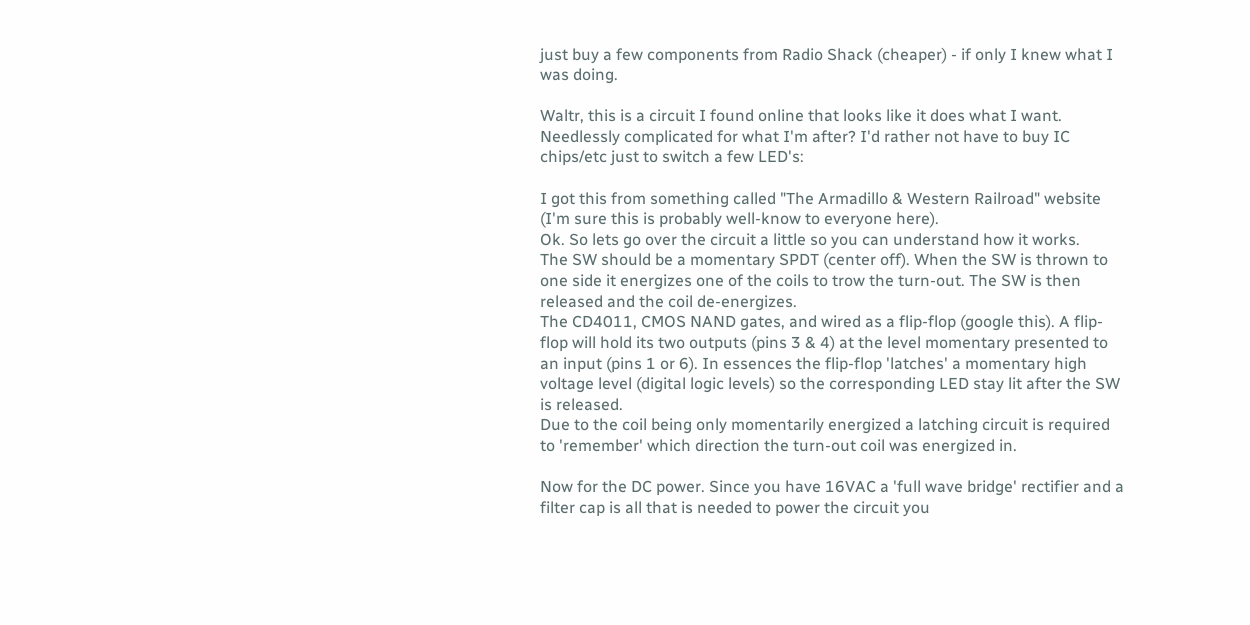just buy a few components from Radio Shack (cheaper) - if only I knew what I was doing.

Waltr, this is a circuit I found online that looks like it does what I want. Needlessly complicated for what I'm after? I'd rather not have to buy IC chips/etc just to switch a few LED's:

I got this from something called "The Armadillo & Western Railroad" website (I'm sure this is probably well-know to everyone here).
Ok. So lets go over the circuit a little so you can understand how it works.
The SW should be a momentary SPDT (center off). When the SW is thrown to one side it energizes one of the coils to trow the turn-out. The SW is then released and the coil de-energizes.
The CD4011, CMOS NAND gates, and wired as a flip-flop (google this). A flip-flop will hold its two outputs (pins 3 & 4) at the level momentary presented to an input (pins 1 or 6). In essences the flip-flop 'latches' a momentary high voltage level (digital logic levels) so the corresponding LED stay lit after the SW is released.
Due to the coil being only momentarily energized a latching circuit is required to 'remember' which direction the turn-out coil was energized in.

Now for the DC power. Since you have 16VAC a 'full wave bridge' rectifier and a filter cap is all that is needed to power the circuit you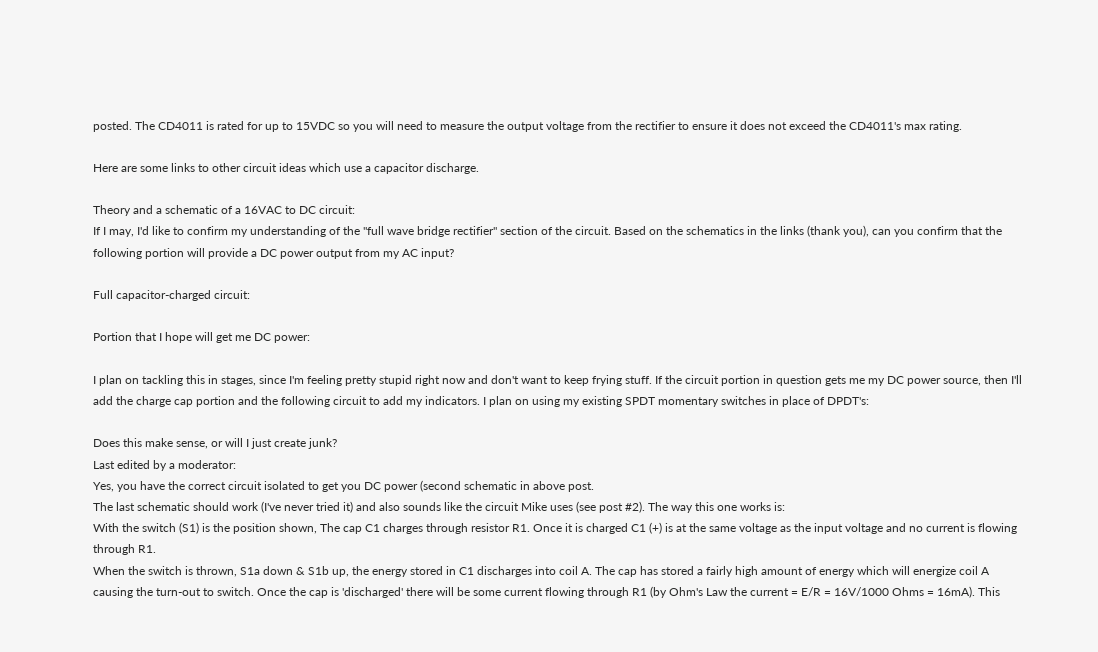posted. The CD4011 is rated for up to 15VDC so you will need to measure the output voltage from the rectifier to ensure it does not exceed the CD4011's max rating.

Here are some links to other circuit ideas which use a capacitor discharge.

Theory and a schematic of a 16VAC to DC circuit:
If I may, I'd like to confirm my understanding of the "full wave bridge rectifier" section of the circuit. Based on the schematics in the links (thank you), can you confirm that the following portion will provide a DC power output from my AC input?

Full capacitor-charged circuit:

Portion that I hope will get me DC power:

I plan on tackling this in stages, since I'm feeling pretty stupid right now and don't want to keep frying stuff. If the circuit portion in question gets me my DC power source, then I'll add the charge cap portion and the following circuit to add my indicators. I plan on using my existing SPDT momentary switches in place of DPDT's:

Does this make sense, or will I just create junk?
Last edited by a moderator:
Yes, you have the correct circuit isolated to get you DC power (second schematic in above post.
The last schematic should work (I've never tried it) and also sounds like the circuit Mike uses (see post #2). The way this one works is:
With the switch (S1) is the position shown, The cap C1 charges through resistor R1. Once it is charged C1 (+) is at the same voltage as the input voltage and no current is flowing through R1.
When the switch is thrown, S1a down & S1b up, the energy stored in C1 discharges into coil A. The cap has stored a fairly high amount of energy which will energize coil A causing the turn-out to switch. Once the cap is 'discharged' there will be some current flowing through R1 (by Ohm's Law the current = E/R = 16V/1000 Ohms = 16mA). This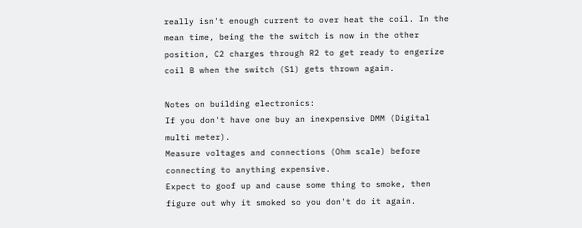really isn't enough current to over heat the coil. In the mean time, being the the switch is now in the other position, C2 charges through R2 to get ready to engerize coil B when the switch (S1) gets thrown again.

Notes on building electronics:
If you don't have one buy an inexpensive DMM (Digital multi meter).
Measure voltages and connections (Ohm scale) before connecting to anything expensive.
Expect to goof up and cause some thing to smoke, then figure out why it smoked so you don't do it again.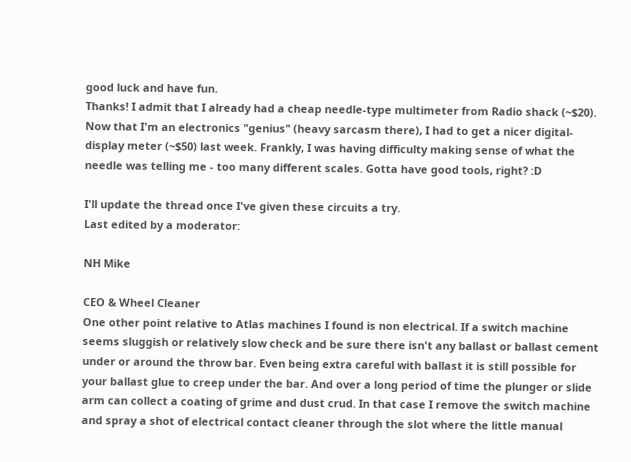good luck and have fun.
Thanks! I admit that I already had a cheap needle-type multimeter from Radio shack (~$20). Now that I'm an electronics "genius" (heavy sarcasm there), I had to get a nicer digital-display meter (~$50) last week. Frankly, I was having difficulty making sense of what the needle was telling me - too many different scales. Gotta have good tools, right? :D

I'll update the thread once I've given these circuits a try.
Last edited by a moderator:

NH Mike

CEO & Wheel Cleaner
One other point relative to Atlas machines I found is non electrical. If a switch machine seems sluggish or relatively slow check and be sure there isn't any ballast or ballast cement under or around the throw bar. Even being extra careful with ballast it is still possible for your ballast glue to creep under the bar. And over a long period of time the plunger or slide arm can collect a coating of grime and dust crud. In that case I remove the switch machine and spray a shot of electrical contact cleaner through the slot where the little manual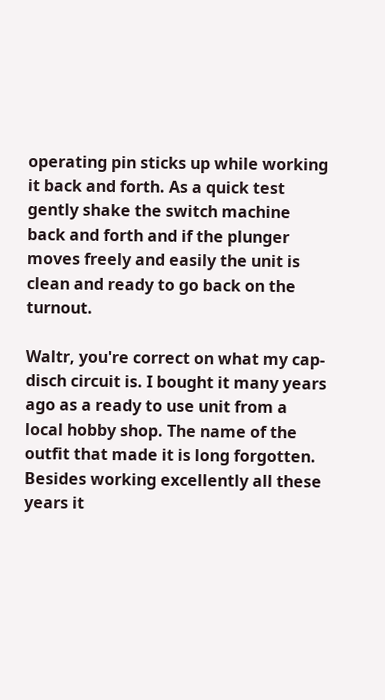operating pin sticks up while working it back and forth. As a quick test gently shake the switch machine back and forth and if the plunger moves freely and easily the unit is clean and ready to go back on the turnout.

Waltr, you're correct on what my cap-disch circuit is. I bought it many years ago as a ready to use unit from a local hobby shop. The name of the outfit that made it is long forgotten. Besides working excellently all these years it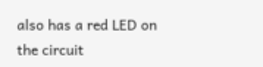also has a red LED on the circuit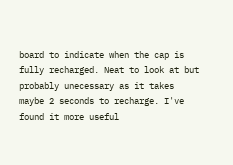board to indicate when the cap is fully recharged. Neat to look at but probably unecessary as it takes maybe 2 seconds to recharge. I've found it more useful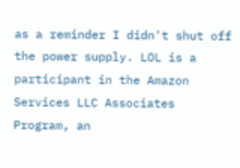as a reminder I didn't shut off the power supply. LOL is a participant in the Amazon Services LLC Associates Program, an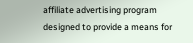affiliate advertising program designed to provide a means for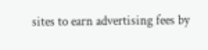sites to earn advertising fees by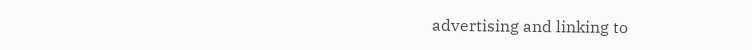advertising and linking to